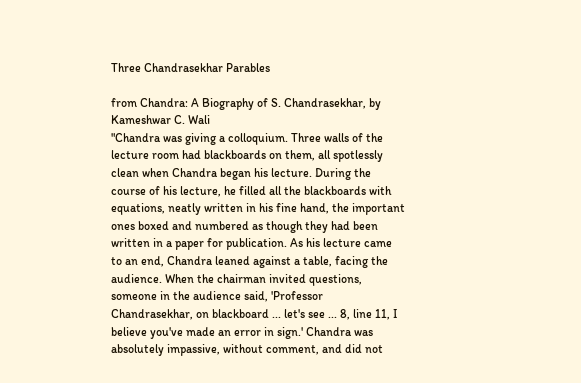Three Chandrasekhar Parables

from Chandra: A Biography of S. Chandrasekhar, by Kameshwar C. Wali
"Chandra was giving a colloquium. Three walls of the lecture room had blackboards on them, all spotlessly clean when Chandra began his lecture. During the course of his lecture, he filled all the blackboards with equations, neatly written in his fine hand, the important ones boxed and numbered as though they had been written in a paper for publication. As his lecture came to an end, Chandra leaned against a table, facing the audience. When the chairman invited questions, someone in the audience said, 'Professor Chandrasekhar, on blackboard ... let's see ... 8, line 11, I believe you've made an error in sign.' Chandra was absolutely impassive, without comment, and did not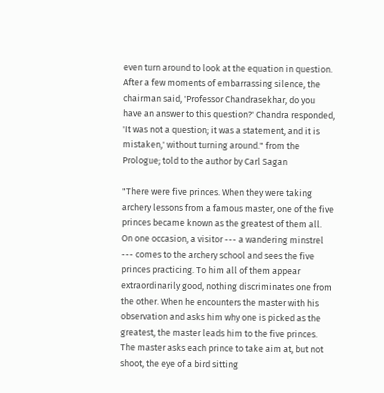even turn around to look at the equation in question. After a few moments of embarrassing silence, the chairman said, 'Professor Chandrasekhar, do you have an answer to this question?' Chandra responded, 'It was not a question; it was a statement, and it is mistaken,' without turning around." from the Prologue; told to the author by Carl Sagan

"There were five princes. When they were taking archery lessons from a famous master, one of the five princes became known as the greatest of them all. On one occasion, a visitor --- a wandering minstrel --- comes to the archery school and sees the five princes practicing. To him all of them appear extraordinarily good, nothing discriminates one from the other. When he encounters the master with his observation and asks him why one is picked as the greatest, the master leads him to the five princes. The master asks each prince to take aim at, but not shoot, the eye of a bird sitting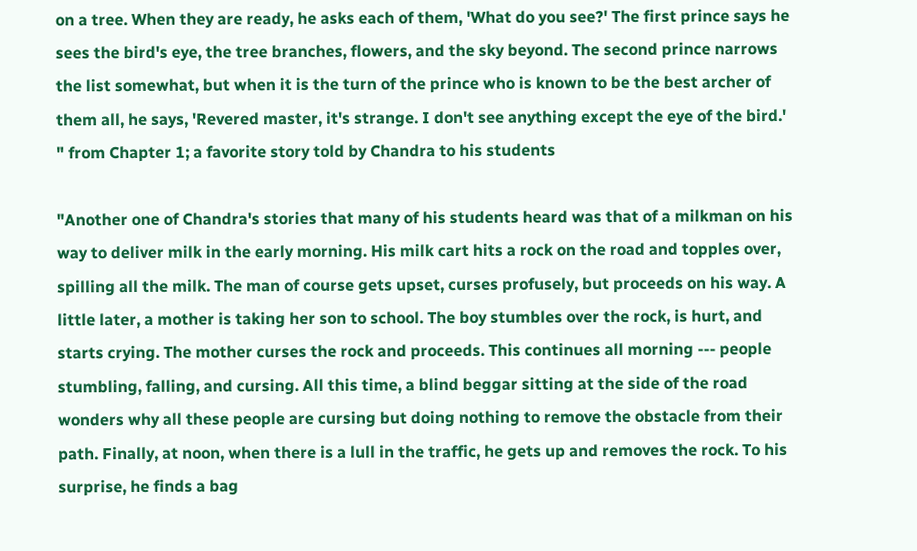on a tree. When they are ready, he asks each of them, 'What do you see?' The first prince says he sees the bird's eye, the tree branches, flowers, and the sky beyond. The second prince narrows the list somewhat, but when it is the turn of the prince who is known to be the best archer of them all, he says, 'Revered master, it's strange. I don't see anything except the eye of the bird.' " from Chapter 1; a favorite story told by Chandra to his students

"Another one of Chandra's stories that many of his students heard was that of a milkman on his way to deliver milk in the early morning. His milk cart hits a rock on the road and topples over, spilling all the milk. The man of course gets upset, curses profusely, but proceeds on his way. A little later, a mother is taking her son to school. The boy stumbles over the rock, is hurt, and starts crying. The mother curses the rock and proceeds. This continues all morning --- people stumbling, falling, and cursing. All this time, a blind beggar sitting at the side of the road wonders why all these people are cursing but doing nothing to remove the obstacle from their path. Finally, at noon, when there is a lull in the traffic, he gets up and removes the rock. To his surprise, he finds a bag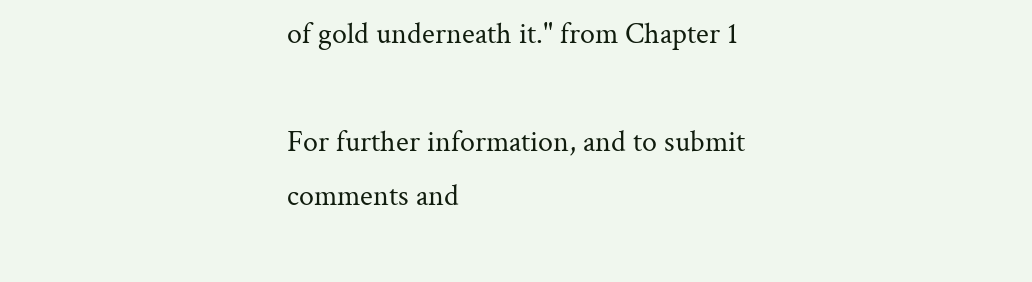of gold underneath it." from Chapter 1

For further information, and to submit comments and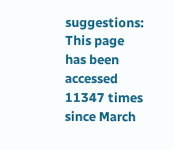suggestions: This page has been accessed 11347 times since March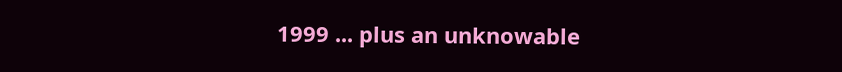1999 ... plus an unknowable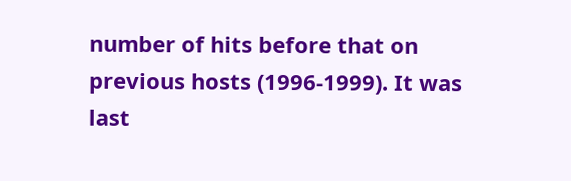number of hits before that on previous hosts (1996-1999). It was last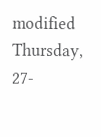modified Thursday, 27-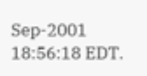Sep-2001 18:56:18 EDT.